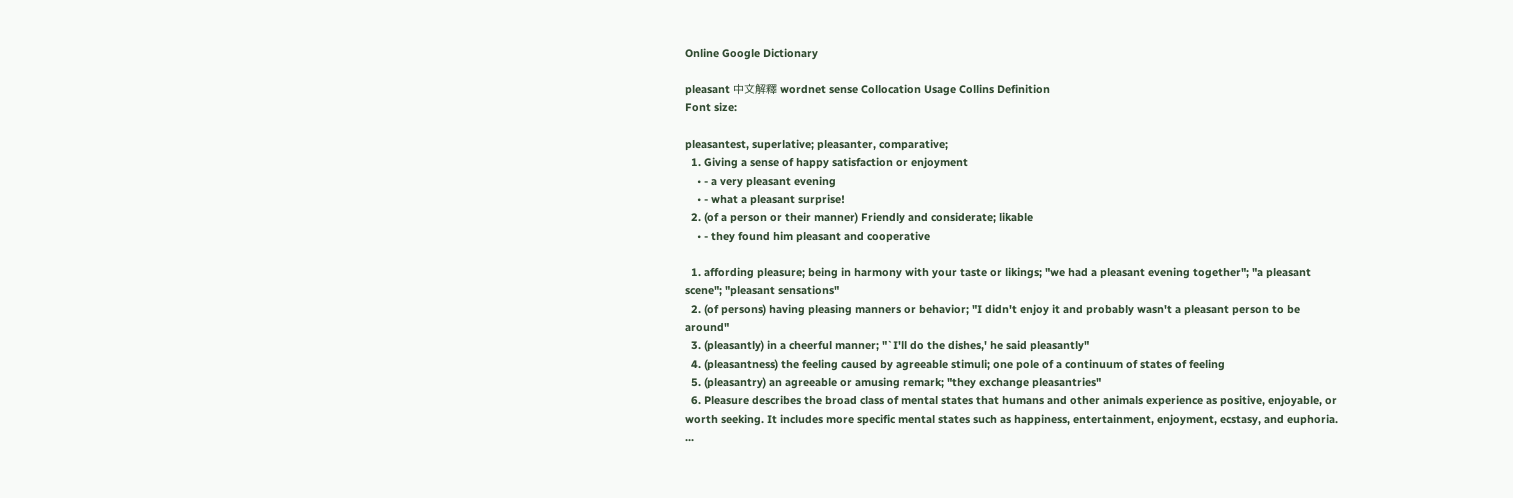Online Google Dictionary

pleasant 中文解釋 wordnet sense Collocation Usage Collins Definition
Font size:

pleasantest, superlative; pleasanter, comparative;
  1. Giving a sense of happy satisfaction or enjoyment
    • - a very pleasant evening
    • - what a pleasant surprise!
  2. (of a person or their manner) Friendly and considerate; likable
    • - they found him pleasant and cooperative

  1. affording pleasure; being in harmony with your taste or likings; "we had a pleasant evening together"; "a pleasant scene"; "pleasant sensations"
  2. (of persons) having pleasing manners or behavior; "I didn't enjoy it and probably wasn't a pleasant person to be around"
  3. (pleasantly) in a cheerful manner; "`I'll do the dishes,' he said pleasantly"
  4. (pleasantness) the feeling caused by agreeable stimuli; one pole of a continuum of states of feeling
  5. (pleasantry) an agreeable or amusing remark; "they exchange pleasantries"
  6. Pleasure describes the broad class of mental states that humans and other animals experience as positive, enjoyable, or worth seeking. It includes more specific mental states such as happiness, entertainment, enjoyment, ecstasy, and euphoria. ...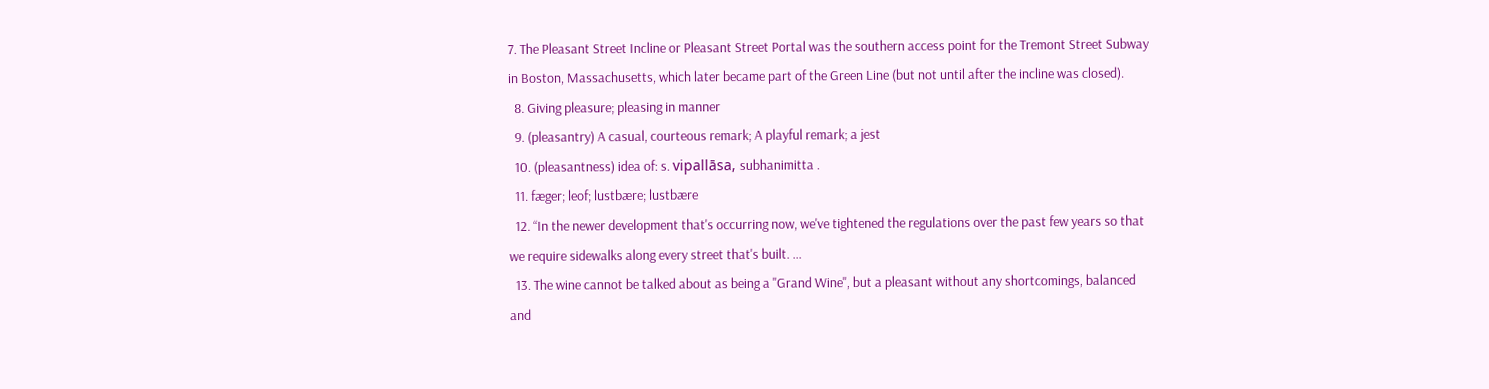7. The Pleasant Street Incline or Pleasant Street Portal was the southern access point for the Tremont Street Subway in Boston, Massachusetts, which later became part of the Green Line (but not until after the incline was closed).
  8. Giving pleasure; pleasing in manner
  9. (pleasantry) A casual, courteous remark; A playful remark; a jest
  10. (pleasantness) idea of: s. vipallāsa, subhanimitta .
  11. fæger; leof; lustbære; lustbære
  12. “In the newer development that's occurring now, we've tightened the regulations over the past few years so that we require sidewalks along every street that's built. ...
  13. The wine cannot be talked about as being a "Grand Wine", but a pleasant without any shortcomings, balanced and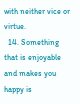with neither vice or virtue.
  14. Something that is enjoyable and makes you happy is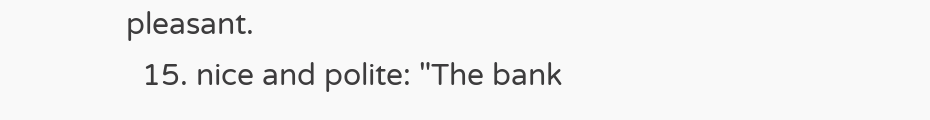pleasant.
  15. nice and polite: "The bank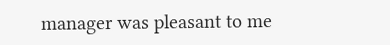manager was pleasant to me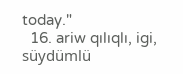today."
  16. ariw qılıqlı, igi, süydümlü